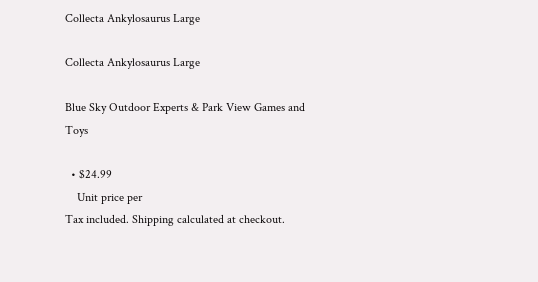Collecta Ankylosaurus Large

Collecta Ankylosaurus Large

Blue Sky Outdoor Experts & Park View Games and Toys

  • $24.99
    Unit price per
Tax included. Shipping calculated at checkout.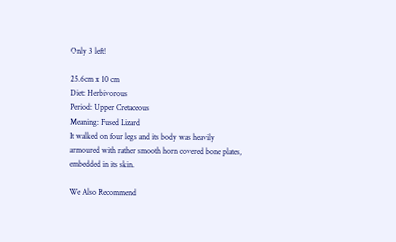Only 3 left!

25.6cm x 10 cm
Diet: Herbivorous
Period: Upper Cretaceous
Meaning: Fused Lizard
It walked on four legs and its body was heavily armoured with rather smooth horn covered bone plates, embedded in its skin.

We Also Recommend